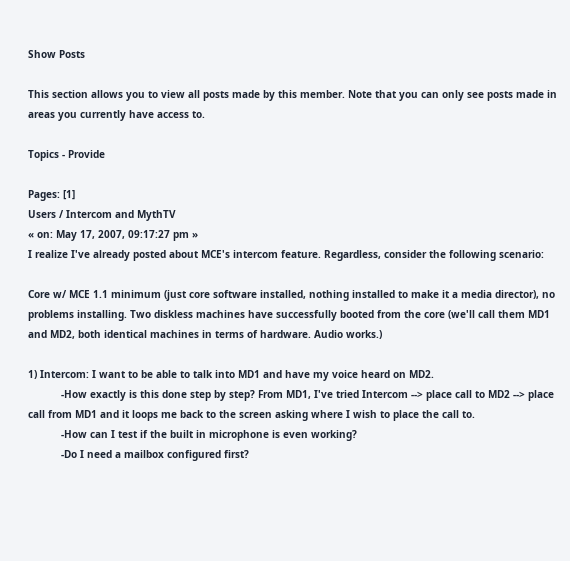Show Posts

This section allows you to view all posts made by this member. Note that you can only see posts made in areas you currently have access to.

Topics - Provide

Pages: [1]
Users / Intercom and MythTV
« on: May 17, 2007, 09:17:27 pm »
I realize I've already posted about MCE's intercom feature. Regardless, consider the following scenario:

Core w/ MCE 1.1 minimum (just core software installed, nothing installed to make it a media director), no problems installing. Two diskless machines have successfully booted from the core (we'll call them MD1 and MD2, both identical machines in terms of hardware. Audio works.)

1) Intercom: I want to be able to talk into MD1 and have my voice heard on MD2.
           -How exactly is this done step by step? From MD1, I've tried Intercom --> place call to MD2 --> place call from MD1 and it loops me back to the screen asking where I wish to place the call to.
           -How can I test if the built in microphone is even working?
           -Do I need a mailbox configured first?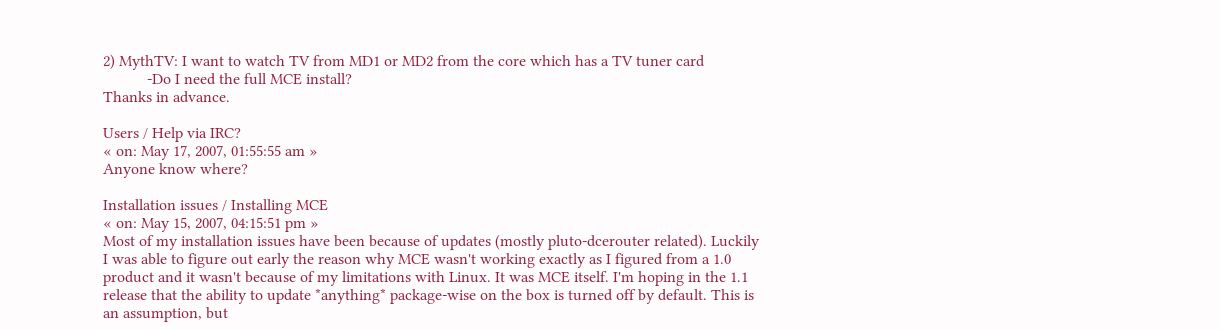2) MythTV: I want to watch TV from MD1 or MD2 from the core which has a TV tuner card
           -Do I need the full MCE install?
Thanks in advance.

Users / Help via IRC?
« on: May 17, 2007, 01:55:55 am »
Anyone know where?

Installation issues / Installing MCE
« on: May 15, 2007, 04:15:51 pm »
Most of my installation issues have been because of updates (mostly pluto-dcerouter related). Luckily I was able to figure out early the reason why MCE wasn't working exactly as I figured from a 1.0 product and it wasn't because of my limitations with Linux. It was MCE itself. I'm hoping in the 1.1 release that the ability to update *anything* package-wise on the box is turned off by default. This is an assumption, but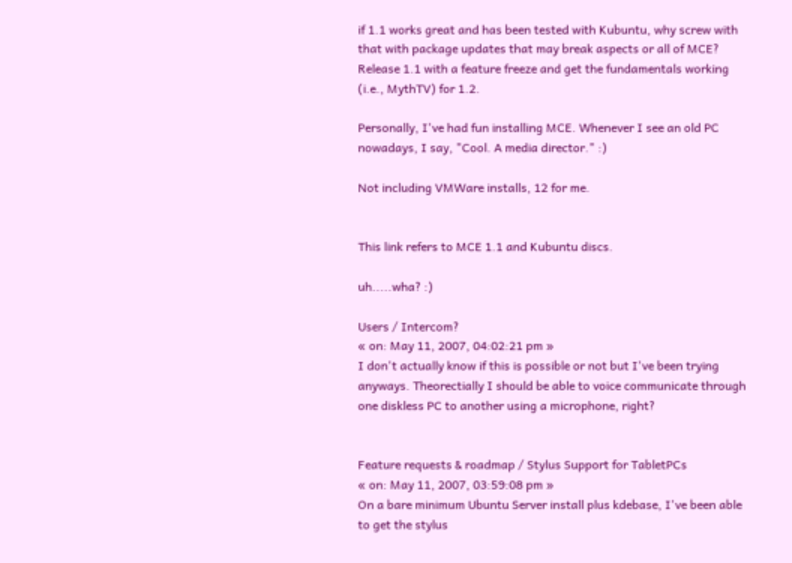if 1.1 works great and has been tested with Kubuntu, why screw with that with package updates that may break aspects or all of MCE? Release 1.1 with a feature freeze and get the fundamentals working (i.e., MythTV) for 1.2.

Personally, I've had fun installing MCE. Whenever I see an old PC nowadays, I say, "Cool. A media director." :)

Not including VMWare installs, 12 for me.


This link refers to MCE 1.1 and Kubuntu discs.

uh.....wha? :)

Users / Intercom?
« on: May 11, 2007, 04:02:21 pm »
I don't actually know if this is possible or not but I've been trying anyways. Theorectially I should be able to voice communicate through one diskless PC to another using a microphone, right?


Feature requests & roadmap / Stylus Support for TabletPCs
« on: May 11, 2007, 03:59:08 pm »
On a bare minimum Ubuntu Server install plus kdebase, I've been able to get the stylus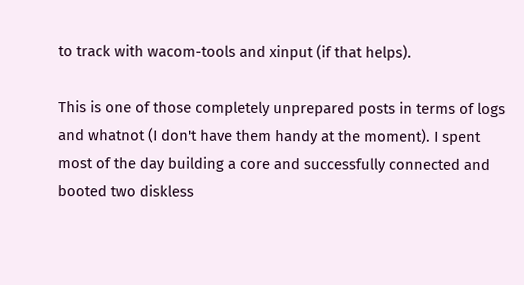to track with wacom-tools and xinput (if that helps).

This is one of those completely unprepared posts in terms of logs and whatnot (I don't have them handy at the moment). I spent most of the day building a core and successfully connected and booted two diskless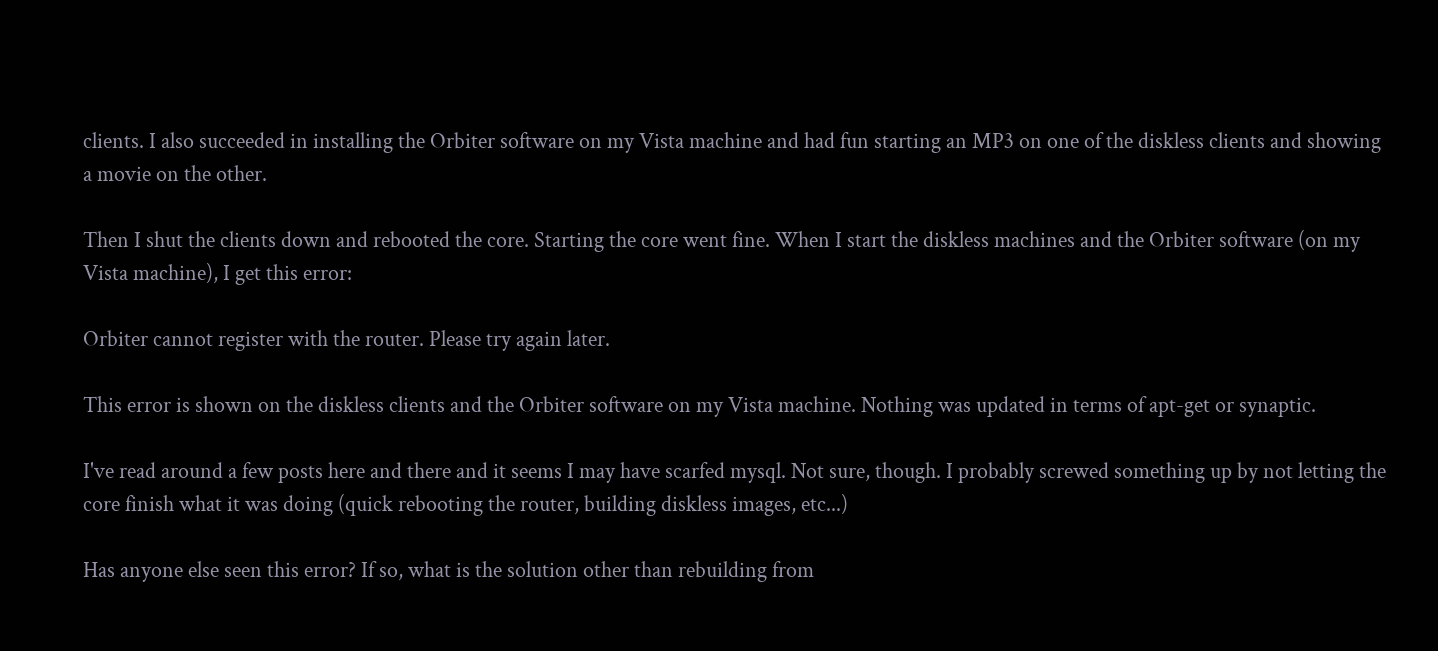clients. I also succeeded in installing the Orbiter software on my Vista machine and had fun starting an MP3 on one of the diskless clients and showing a movie on the other.

Then I shut the clients down and rebooted the core. Starting the core went fine. When I start the diskless machines and the Orbiter software (on my Vista machine), I get this error:

Orbiter cannot register with the router. Please try again later.

This error is shown on the diskless clients and the Orbiter software on my Vista machine. Nothing was updated in terms of apt-get or synaptic.

I've read around a few posts here and there and it seems I may have scarfed mysql. Not sure, though. I probably screwed something up by not letting the core finish what it was doing (quick rebooting the router, building diskless images, etc...)

Has anyone else seen this error? If so, what is the solution other than rebuilding from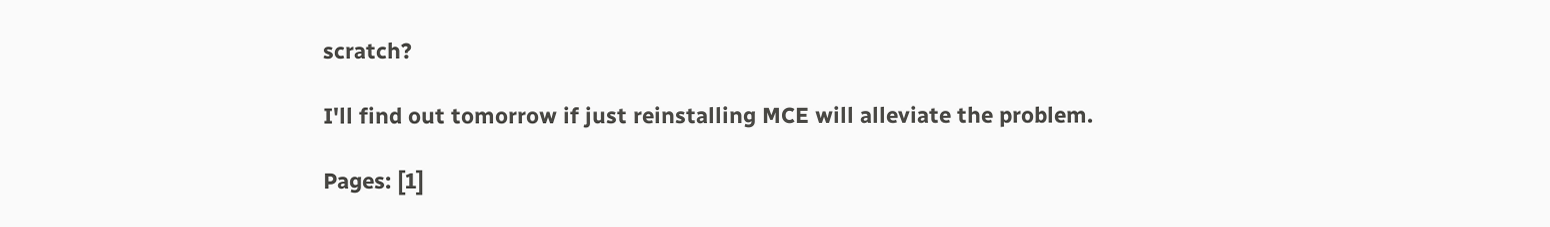scratch?

I'll find out tomorrow if just reinstalling MCE will alleviate the problem.

Pages: [1]